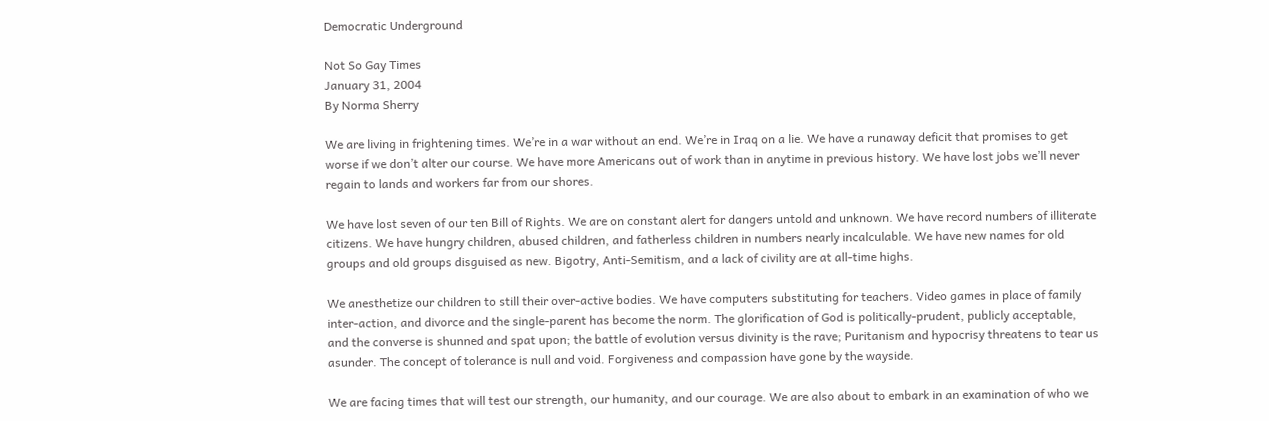Democratic Underground

Not So Gay Times
January 31, 2004
By Norma Sherry

We are living in frightening times. We’re in a war without an end. We’re in Iraq on a lie. We have a runaway deficit that promises to get worse if we don’t alter our course. We have more Americans out of work than in anytime in previous history. We have lost jobs we’ll never regain to lands and workers far from our shores.

We have lost seven of our ten Bill of Rights. We are on constant alert for dangers untold and unknown. We have record numbers of illiterate citizens. We have hungry children, abused children, and fatherless children in numbers nearly incalculable. We have new names for old groups and old groups disguised as new. Bigotry, Anti-Semitism, and a lack of civility are at all-time highs.

We anesthetize our children to still their over-active bodies. We have computers substituting for teachers. Video games in place of family inter-action, and divorce and the single-parent has become the norm. The glorification of God is politically-prudent, publicly acceptable, and the converse is shunned and spat upon; the battle of evolution versus divinity is the rave; Puritanism and hypocrisy threatens to tear us asunder. The concept of tolerance is null and void. Forgiveness and compassion have gone by the wayside.

We are facing times that will test our strength, our humanity, and our courage. We are also about to embark in an examination of who we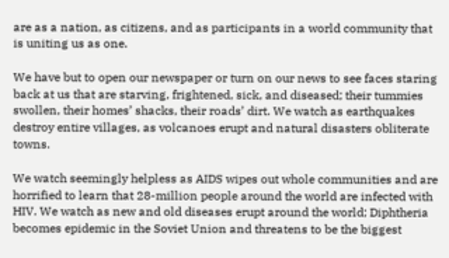are as a nation, as citizens, and as participants in a world community that is uniting us as one.

We have but to open our newspaper or turn on our news to see faces staring back at us that are starving, frightened, sick, and diseased; their tummies swollen, their homes’ shacks, their roads’ dirt. We watch as earthquakes destroy entire villages, as volcanoes erupt and natural disasters obliterate towns.

We watch seemingly helpless as AIDS wipes out whole communities and are horrified to learn that 28-million people around the world are infected with HIV. We watch as new and old diseases erupt around the world; Diphtheria becomes epidemic in the Soviet Union and threatens to be the biggest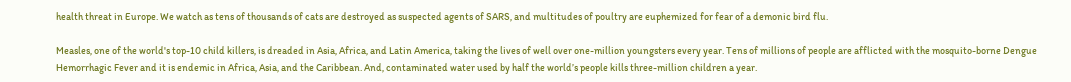health threat in Europe. We watch as tens of thousands of cats are destroyed as suspected agents of SARS, and multitudes of poultry are euphemized for fear of a demonic bird flu.

Measles, one of the world's top-10 child killers, is dreaded in Asia, Africa, and Latin America, taking the lives of well over one-million youngsters every year. Tens of millions of people are afflicted with the mosquito-borne Dengue Hemorrhagic Fever and it is endemic in Africa, Asia, and the Caribbean. And, contaminated water used by half the world’s people kills three-million children a year.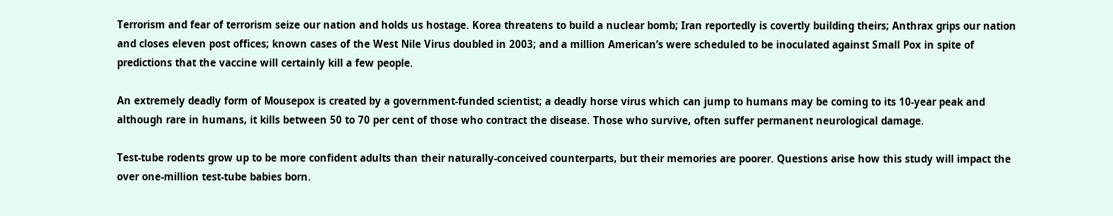Terrorism and fear of terrorism seize our nation and holds us hostage. Korea threatens to build a nuclear bomb; Iran reportedly is covertly building theirs; Anthrax grips our nation and closes eleven post offices; known cases of the West Nile Virus doubled in 2003; and a million American’s were scheduled to be inoculated against Small Pox in spite of predictions that the vaccine will certainly kill a few people.

An extremely deadly form of Mousepox is created by a government-funded scientist; a deadly horse virus which can jump to humans may be coming to its 10-year peak and although rare in humans, it kills between 50 to 70 per cent of those who contract the disease. Those who survive, often suffer permanent neurological damage.

Test-tube rodents grow up to be more confident adults than their naturally-conceived counterparts, but their memories are poorer. Questions arise how this study will impact the over one-million test-tube babies born.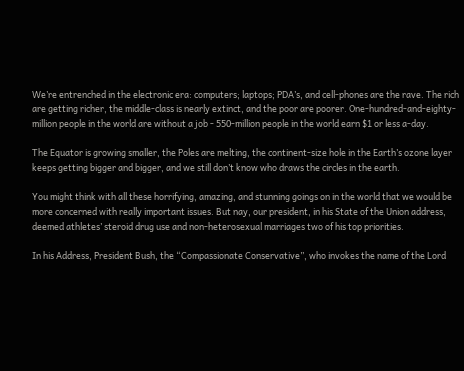We’re entrenched in the electronic era: computers; laptops; PDA’s, and cell-phones are the rave. The rich are getting richer, the middle-class is nearly extinct, and the poor are poorer. One-hundred-and-eighty-million people in the world are without a job - 550-million people in the world earn $1 or less a-day.

The Equator is growing smaller, the Poles are melting, the continent-size hole in the Earth’s ozone layer keeps getting bigger and bigger, and we still don’t know who draws the circles in the earth.

You might think with all these horrifying, amazing, and stunning goings on in the world that we would be more concerned with really important issues. But nay, our president, in his State of the Union address, deemed athletes’ steroid drug use and non-heterosexual marriages two of his top priorities.

In his Address, President Bush, the “Compassionate Conservative”, who invokes the name of the Lord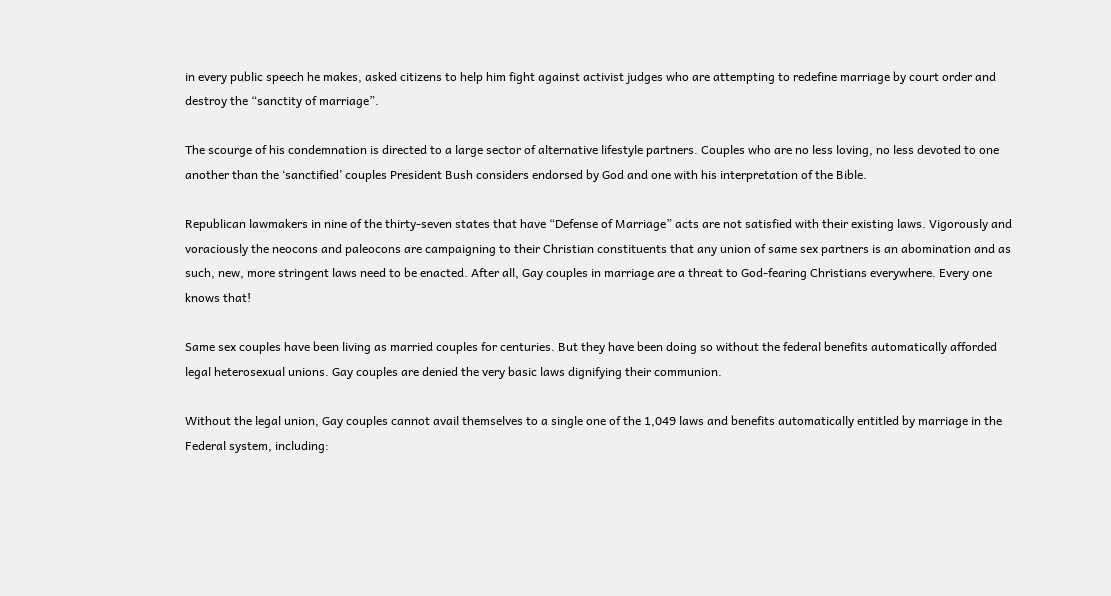in every public speech he makes, asked citizens to help him fight against activist judges who are attempting to redefine marriage by court order and destroy the “sanctity of marriage”.

The scourge of his condemnation is directed to a large sector of alternative lifestyle partners. Couples who are no less loving, no less devoted to one another than the ‘sanctified’ couples President Bush considers endorsed by God and one with his interpretation of the Bible.

Republican lawmakers in nine of the thirty-seven states that have “Defense of Marriage” acts are not satisfied with their existing laws. Vigorously and voraciously the neocons and paleocons are campaigning to their Christian constituents that any union of same sex partners is an abomination and as such, new, more stringent laws need to be enacted. After all, Gay couples in marriage are a threat to God-fearing Christians everywhere. Every one knows that!

Same sex couples have been living as married couples for centuries. But they have been doing so without the federal benefits automatically afforded legal heterosexual unions. Gay couples are denied the very basic laws dignifying their communion.

Without the legal union, Gay couples cannot avail themselves to a single one of the 1,049 laws and benefits automatically entitled by marriage in the Federal system, including: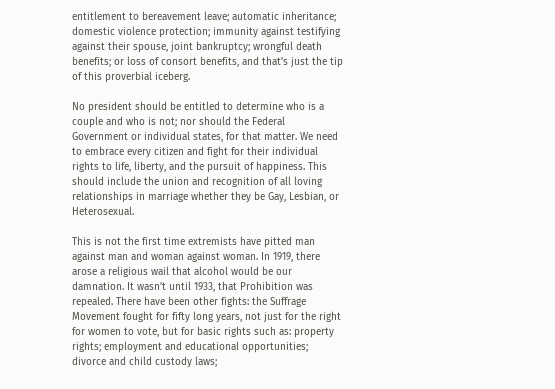entitlement to bereavement leave; automatic inheritance; domestic violence protection; immunity against testifying against their spouse, joint bankruptcy; wrongful death benefits; or loss of consort benefits, and that’s just the tip of this proverbial iceberg.

No president should be entitled to determine who is a couple and who is not; nor should the Federal Government or individual states, for that matter. We need to embrace every citizen and fight for their individual rights to life, liberty, and the pursuit of happiness. This should include the union and recognition of all loving relationships in marriage whether they be Gay, Lesbian, or Heterosexual.

This is not the first time extremists have pitted man against man and woman against woman. In 1919, there arose a religious wail that alcohol would be our damnation. It wasn’t until 1933, that Prohibition was repealed. There have been other fights: the Suffrage Movement fought for fifty long years, not just for the right for women to vote, but for basic rights such as: property rights; employment and educational opportunities; divorce and child custody laws;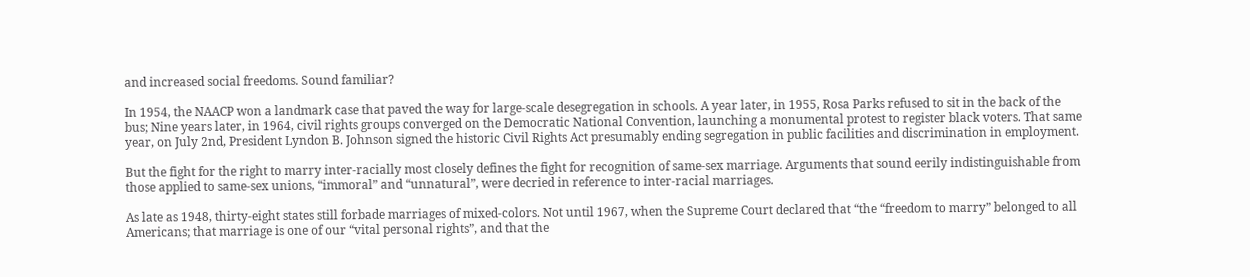and increased social freedoms. Sound familiar?

In 1954, the NAACP won a landmark case that paved the way for large-scale desegregation in schools. A year later, in 1955, Rosa Parks refused to sit in the back of the bus; Nine years later, in 1964, civil rights groups converged on the Democratic National Convention, launching a monumental protest to register black voters. That same year, on July 2nd, President Lyndon B. Johnson signed the historic Civil Rights Act presumably ending segregation in public facilities and discrimination in employment.

But the fight for the right to marry inter-racially most closely defines the fight for recognition of same-sex marriage. Arguments that sound eerily indistinguishable from those applied to same-sex unions, “immoral” and “unnatural”, were decried in reference to inter-racial marriages.

As late as 1948, thirty-eight states still forbade marriages of mixed-colors. Not until 1967, when the Supreme Court declared that “the “freedom to marry” belonged to all Americans; that marriage is one of our “vital personal rights”, and that the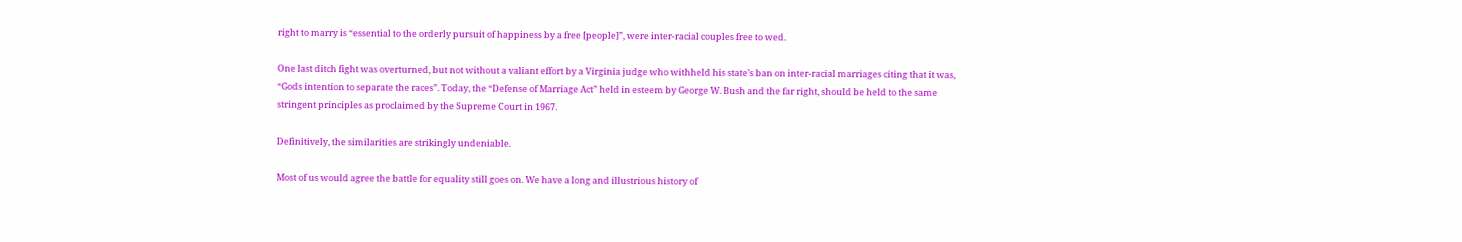right to marry is “essential to the orderly pursuit of happiness by a free [people]”, were inter-racial couples free to wed.

One last ditch fight was overturned, but not without a valiant effort by a Virginia judge who withheld his state’s ban on inter-racial marriages citing that it was, “Gods intention to separate the races”. Today, the “Defense of Marriage Act” held in esteem by George W. Bush and the far right, should be held to the same stringent principles as proclaimed by the Supreme Court in 1967.

Definitively, the similarities are strikingly undeniable.

Most of us would agree the battle for equality still goes on. We have a long and illustrious history of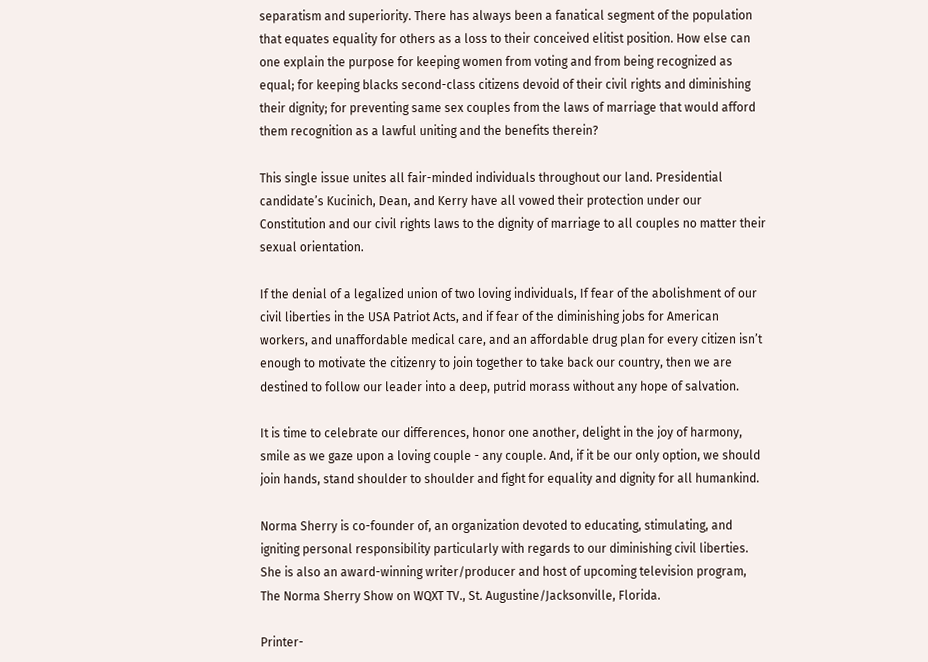separatism and superiority. There has always been a fanatical segment of the population that equates equality for others as a loss to their conceived elitist position. How else can one explain the purpose for keeping women from voting and from being recognized as equal; for keeping blacks second-class citizens devoid of their civil rights and diminishing their dignity; for preventing same sex couples from the laws of marriage that would afford them recognition as a lawful uniting and the benefits therein?

This single issue unites all fair-minded individuals throughout our land. Presidential candidate’s Kucinich, Dean, and Kerry have all vowed their protection under our Constitution and our civil rights laws to the dignity of marriage to all couples no matter their sexual orientation.

If the denial of a legalized union of two loving individuals, If fear of the abolishment of our civil liberties in the USA Patriot Acts, and if fear of the diminishing jobs for American workers, and unaffordable medical care, and an affordable drug plan for every citizen isn’t enough to motivate the citizenry to join together to take back our country, then we are destined to follow our leader into a deep, putrid morass without any hope of salvation.

It is time to celebrate our differences, honor one another, delight in the joy of harmony, smile as we gaze upon a loving couple - any couple. And, if it be our only option, we should join hands, stand shoulder to shoulder and fight for equality and dignity for all humankind.

Norma Sherry is co-founder of, an organization devoted to educating, stimulating, and igniting personal responsibility particularly with regards to our diminishing civil liberties. She is also an award-winning writer/producer and host of upcoming television program,
The Norma Sherry Show on WQXT TV., St. Augustine/Jacksonville, Florida.

Printer-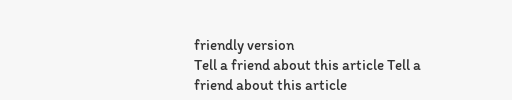friendly version
Tell a friend about this article Tell a friend about this article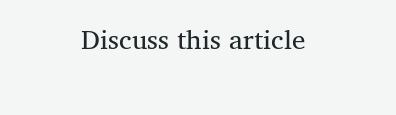Discuss this article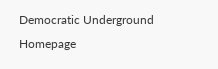Democratic Underground Homepage